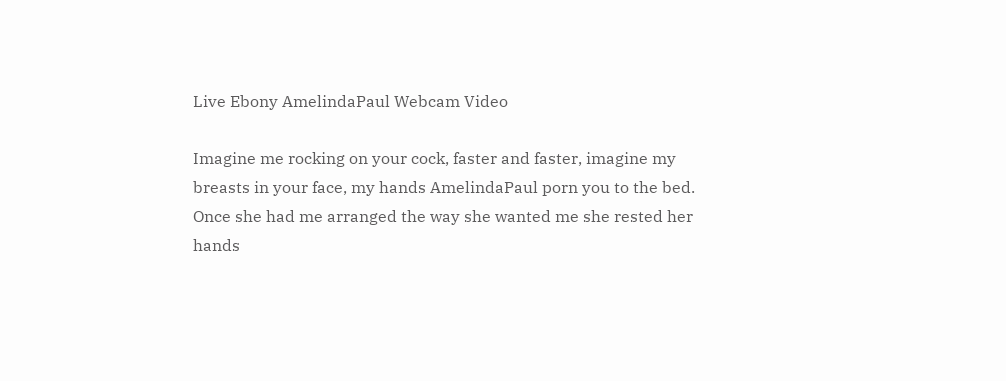Live Ebony AmelindaPaul Webcam Video

Imagine me rocking on your cock, faster and faster, imagine my breasts in your face, my hands AmelindaPaul porn you to the bed. Once she had me arranged the way she wanted me she rested her hands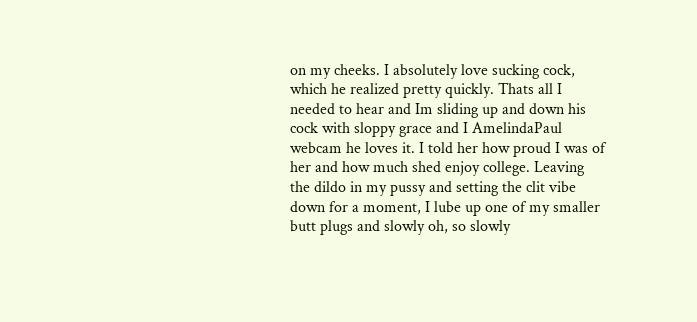on my cheeks. I absolutely love sucking cock, which he realized pretty quickly. Thats all I needed to hear and Im sliding up and down his cock with sloppy grace and I AmelindaPaul webcam he loves it. I told her how proud I was of her and how much shed enjoy college. Leaving the dildo in my pussy and setting the clit vibe down for a moment, I lube up one of my smaller butt plugs and slowly oh, so slowly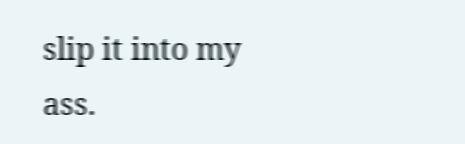slip it into my ass.